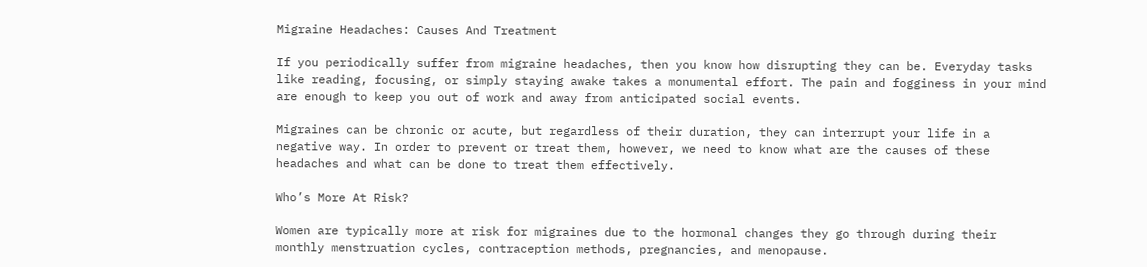Migraine Headaches: Causes And Treatment

If you periodically suffer from migraine headaches, then you know how disrupting they can be. Everyday tasks like reading, focusing, or simply staying awake takes a monumental effort. The pain and fogginess in your mind are enough to keep you out of work and away from anticipated social events.

Migraines can be chronic or acute, but regardless of their duration, they can interrupt your life in a negative way. In order to prevent or treat them, however, we need to know what are the causes of these headaches and what can be done to treat them effectively.

Who’s More At Risk?

Women are typically more at risk for migraines due to the hormonal changes they go through during their monthly menstruation cycles, contraception methods, pregnancies, and menopause.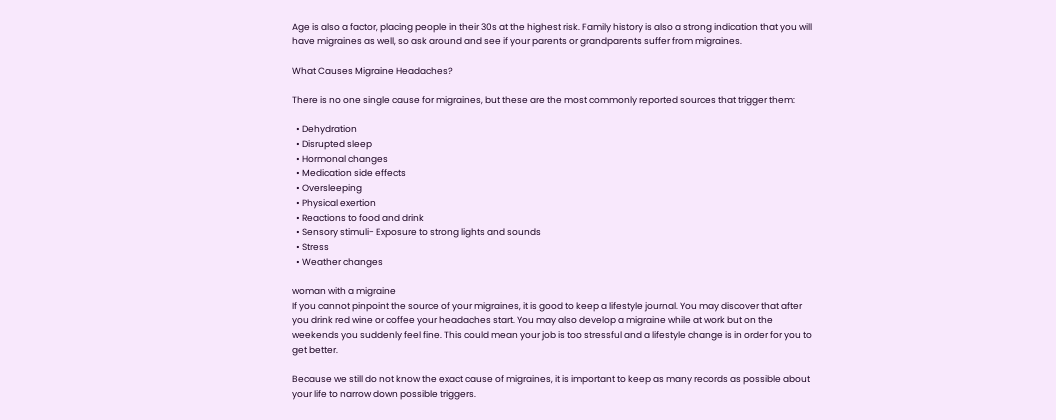Age is also a factor, placing people in their 30s at the highest risk. Family history is also a strong indication that you will have migraines as well, so ask around and see if your parents or grandparents suffer from migraines.

What Causes Migraine Headaches?

There is no one single cause for migraines, but these are the most commonly reported sources that trigger them:

  • Dehydration
  • Disrupted sleep
  • Hormonal changes
  • Medication side effects
  • Oversleeping
  • Physical exertion
  • Reactions to food and drink
  • Sensory stimuli- Exposure to strong lights and sounds
  • Stress
  • Weather changes

woman with a migraine
If you cannot pinpoint the source of your migraines, it is good to keep a lifestyle journal. You may discover that after you drink red wine or coffee your headaches start. You may also develop a migraine while at work but on the weekends you suddenly feel fine. This could mean your job is too stressful and a lifestyle change is in order for you to get better.

Because we still do not know the exact cause of migraines, it is important to keep as many records as possible about your life to narrow down possible triggers.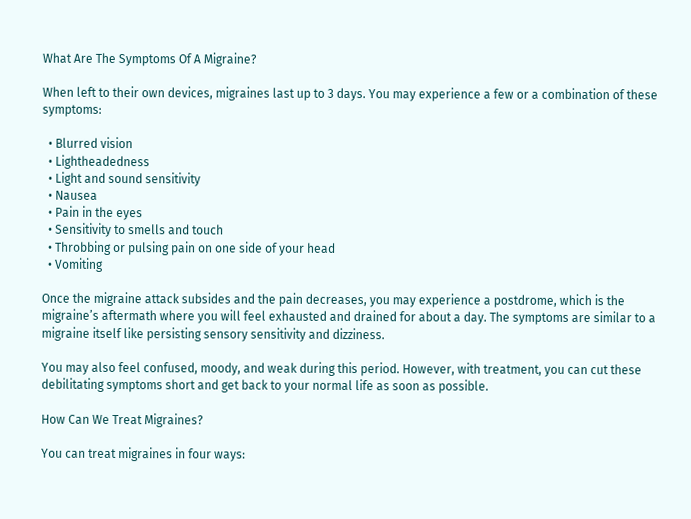What Are The Symptoms Of A Migraine?

When left to their own devices, migraines last up to 3 days. You may experience a few or a combination of these symptoms:

  • Blurred vision
  • Lightheadedness
  • Light and sound sensitivity
  • Nausea
  • Pain in the eyes
  • Sensitivity to smells and touch
  • Throbbing or pulsing pain on one side of your head
  • Vomiting

Once the migraine attack subsides and the pain decreases, you may experience a postdrome, which is the migraine’s aftermath where you will feel exhausted and drained for about a day. The symptoms are similar to a migraine itself like persisting sensory sensitivity and dizziness.

You may also feel confused, moody, and weak during this period. However, with treatment, you can cut these debilitating symptoms short and get back to your normal life as soon as possible.

How Can We Treat Migraines?

You can treat migraines in four ways: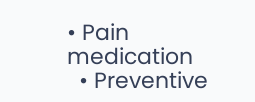• Pain medication
  • Preventive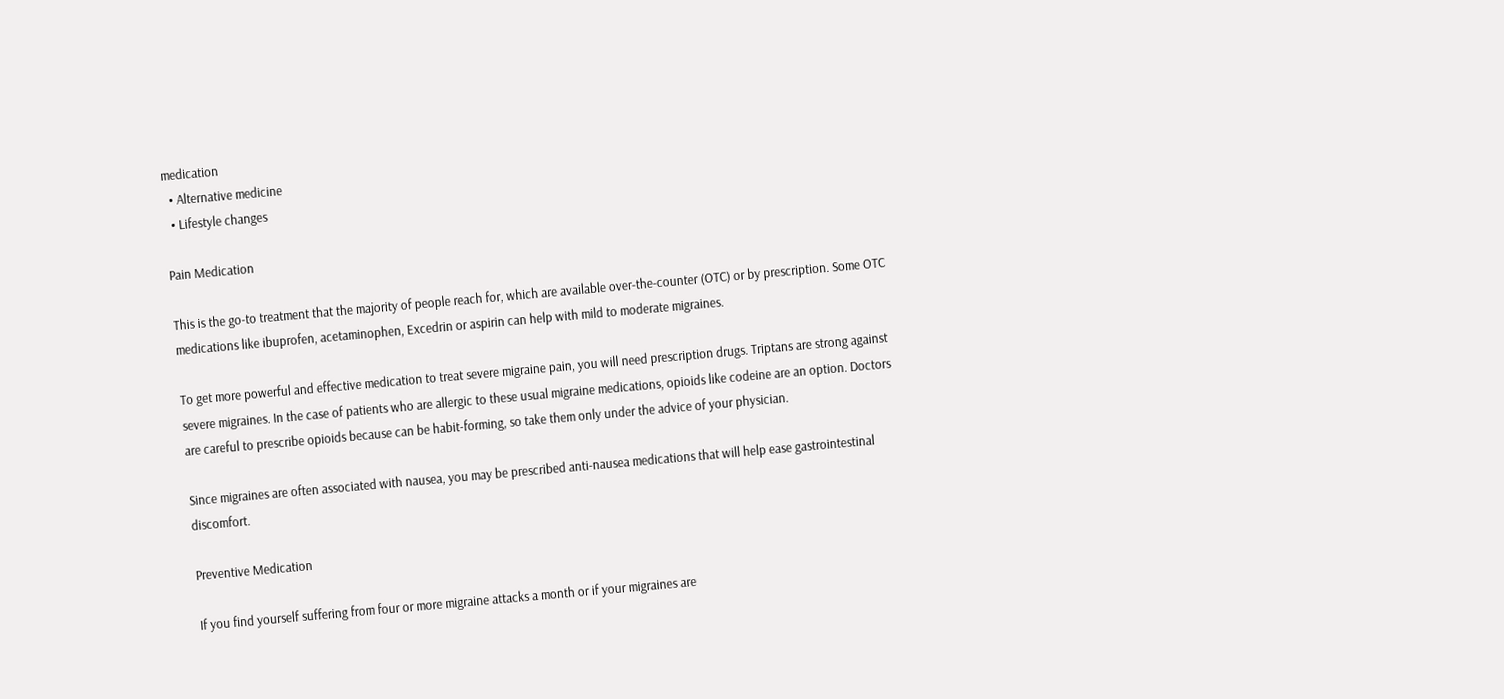medication
  • Alternative medicine
  • Lifestyle changes

Pain Medication

This is the go-to treatment that the majority of people reach for, which are available over-the-counter (OTC) or by prescription. Some OTC medications like ibuprofen, acetaminophen, Excedrin or aspirin can help with mild to moderate migraines.

To get more powerful and effective medication to treat severe migraine pain, you will need prescription drugs. Triptans are strong against severe migraines. In the case of patients who are allergic to these usual migraine medications, opioids like codeine are an option. Doctors are careful to prescribe opioids because can be habit-forming, so take them only under the advice of your physician.

Since migraines are often associated with nausea, you may be prescribed anti-nausea medications that will help ease gastrointestinal discomfort.

Preventive Medication

If you find yourself suffering from four or more migraine attacks a month or if your migraines are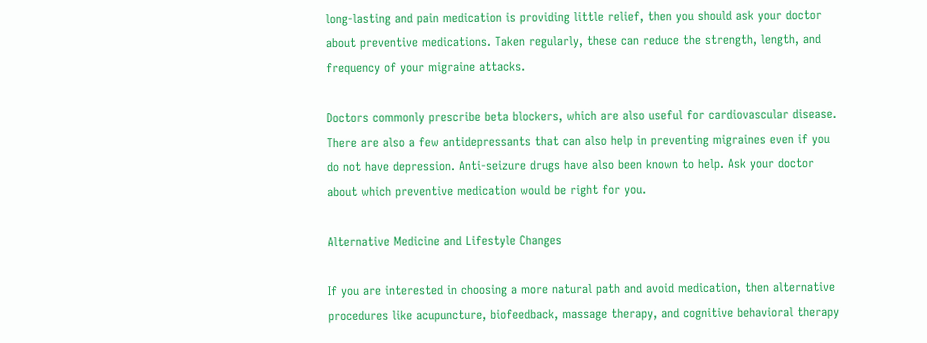long-lasting and pain medication is providing little relief, then you should ask your doctor about preventive medications. Taken regularly, these can reduce the strength, length, and frequency of your migraine attacks.

Doctors commonly prescribe beta blockers, which are also useful for cardiovascular disease. There are also a few antidepressants that can also help in preventing migraines even if you do not have depression. Anti-seizure drugs have also been known to help. Ask your doctor about which preventive medication would be right for you.

Alternative Medicine and Lifestyle Changes

If you are interested in choosing a more natural path and avoid medication, then alternative procedures like acupuncture, biofeedback, massage therapy, and cognitive behavioral therapy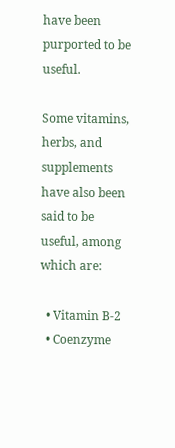have been purported to be useful.

Some vitamins, herbs, and supplements have also been said to be useful, among which are:

  • Vitamin B-2
  • Coenzyme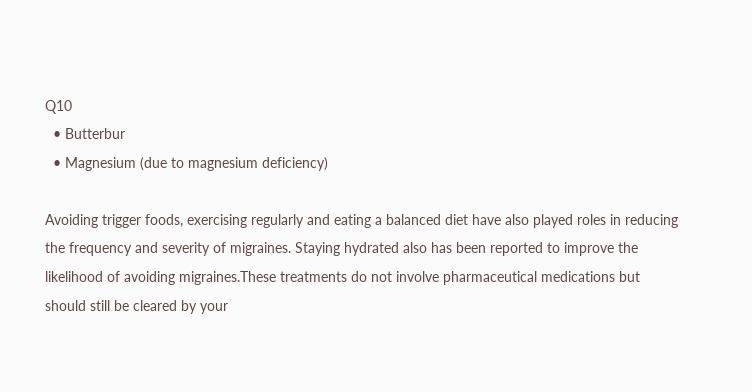Q10
  • Butterbur
  • Magnesium (due to magnesium deficiency)

Avoiding trigger foods, exercising regularly and eating a balanced diet have also played roles in reducing the frequency and severity of migraines. Staying hydrated also has been reported to improve the likelihood of avoiding migraines.These treatments do not involve pharmaceutical medications but should still be cleared by your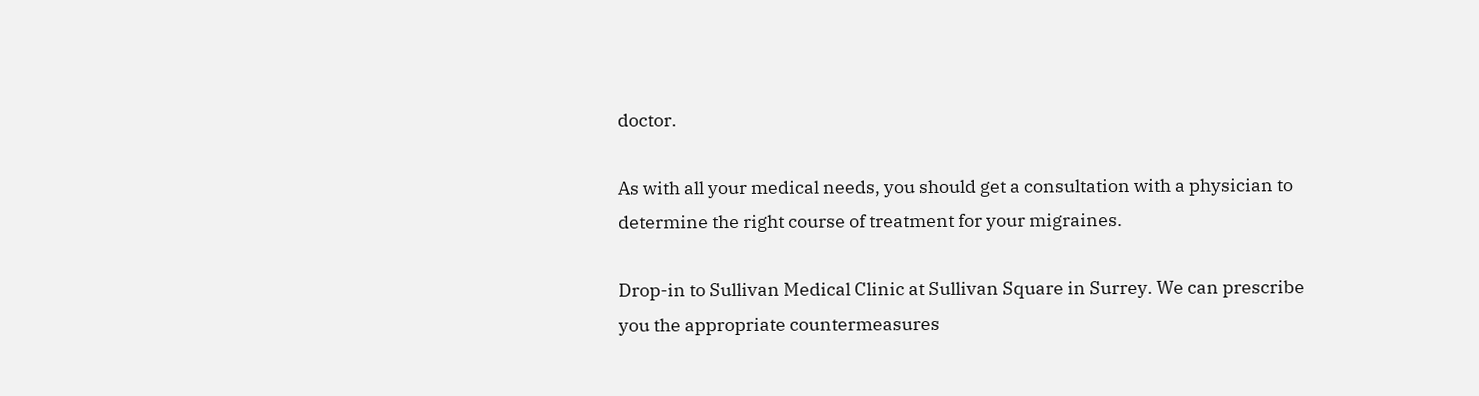doctor.

As with all your medical needs, you should get a consultation with a physician to determine the right course of treatment for your migraines.

Drop-in to Sullivan Medical Clinic at Sullivan Square in Surrey. We can prescribe you the appropriate countermeasures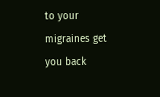to your migraines get you back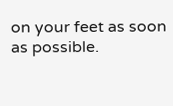on your feet as soon as possible.